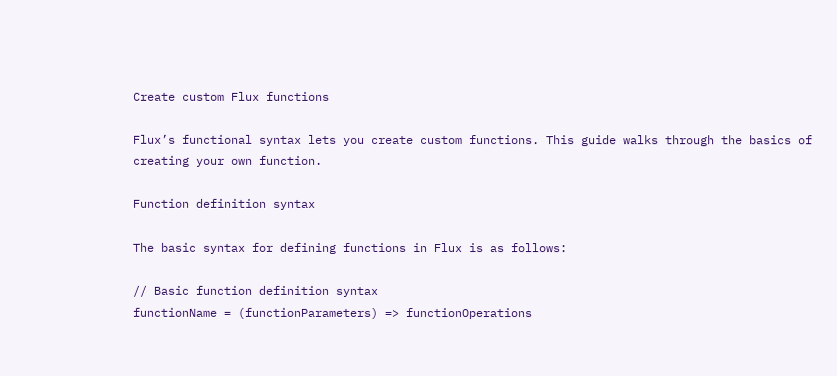Create custom Flux functions

Flux’s functional syntax lets you create custom functions. This guide walks through the basics of creating your own function.

Function definition syntax

The basic syntax for defining functions in Flux is as follows:

// Basic function definition syntax
functionName = (functionParameters) => functionOperations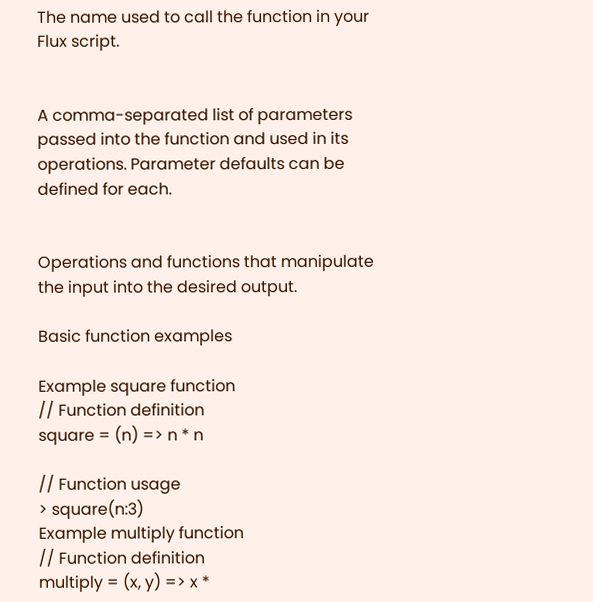The name used to call the function in your Flux script.


A comma-separated list of parameters passed into the function and used in its operations. Parameter defaults can be defined for each.


Operations and functions that manipulate the input into the desired output.

Basic function examples

Example square function
// Function definition
square = (n) => n * n

// Function usage
> square(n:3)
Example multiply function
// Function definition
multiply = (x, y) => x *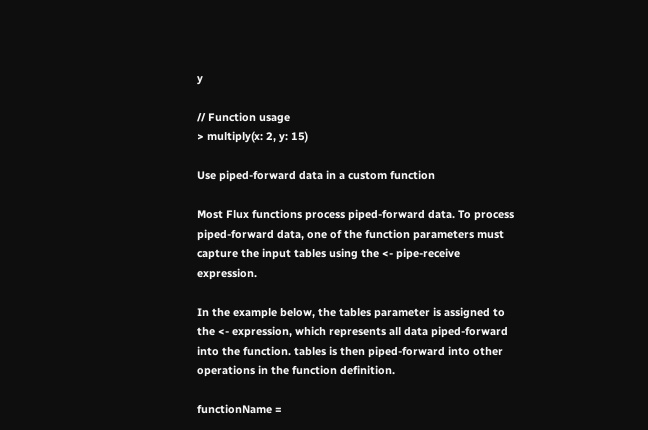y

// Function usage
> multiply(x: 2, y: 15)

Use piped-forward data in a custom function

Most Flux functions process piped-forward data. To process piped-forward data, one of the function parameters must capture the input tables using the <- pipe-receive expression.

In the example below, the tables parameter is assigned to the <- expression, which represents all data piped-forward into the function. tables is then piped-forward into other operations in the function definition.

functionName =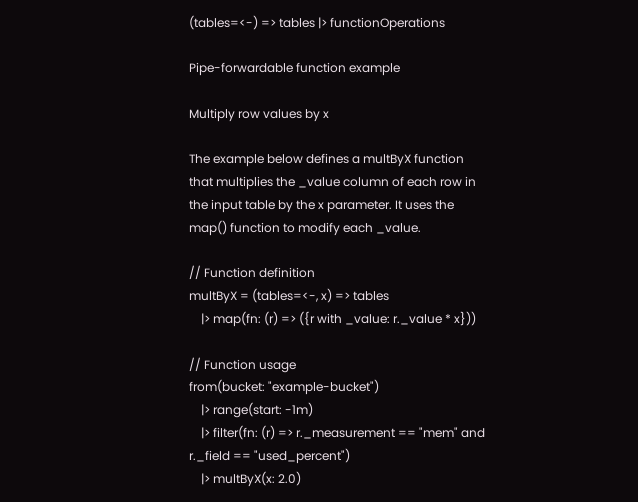(tables=<-) => tables |> functionOperations

Pipe-forwardable function example

Multiply row values by x

The example below defines a multByX function that multiplies the _value column of each row in the input table by the x parameter. It uses the map() function to modify each _value.

// Function definition
multByX = (tables=<-, x) => tables
    |> map(fn: (r) => ({r with _value: r._value * x}))

// Function usage
from(bucket: "example-bucket")
    |> range(start: -1m)
    |> filter(fn: (r) => r._measurement == "mem" and r._field == "used_percent")
    |> multByX(x: 2.0)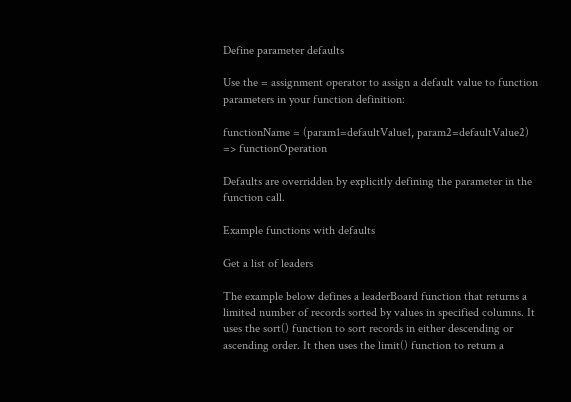Define parameter defaults

Use the = assignment operator to assign a default value to function parameters in your function definition:

functionName = (param1=defaultValue1, param2=defaultValue2) => functionOperation

Defaults are overridden by explicitly defining the parameter in the function call.

Example functions with defaults

Get a list of leaders

The example below defines a leaderBoard function that returns a limited number of records sorted by values in specified columns. It uses the sort() function to sort records in either descending or ascending order. It then uses the limit() function to return a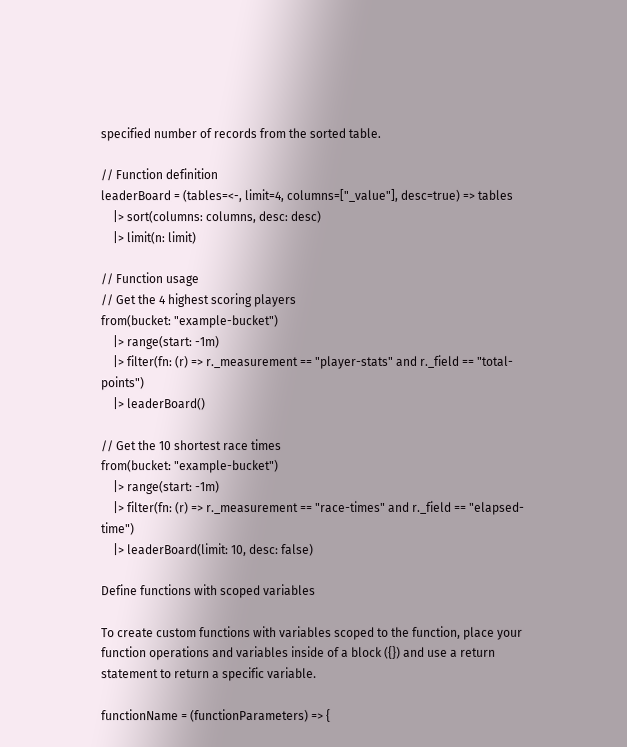specified number of records from the sorted table.

// Function definition
leaderBoard = (tables=<-, limit=4, columns=["_value"], desc=true) => tables
    |> sort(columns: columns, desc: desc)
    |> limit(n: limit)

// Function usage
// Get the 4 highest scoring players
from(bucket: "example-bucket")
    |> range(start: -1m)
    |> filter(fn: (r) => r._measurement == "player-stats" and r._field == "total-points")
    |> leaderBoard()

// Get the 10 shortest race times
from(bucket: "example-bucket")
    |> range(start: -1m)
    |> filter(fn: (r) => r._measurement == "race-times" and r._field == "elapsed-time")
    |> leaderBoard(limit: 10, desc: false)

Define functions with scoped variables

To create custom functions with variables scoped to the function, place your function operations and variables inside of a block ({}) and use a return statement to return a specific variable.

functionName = (functionParameters) => {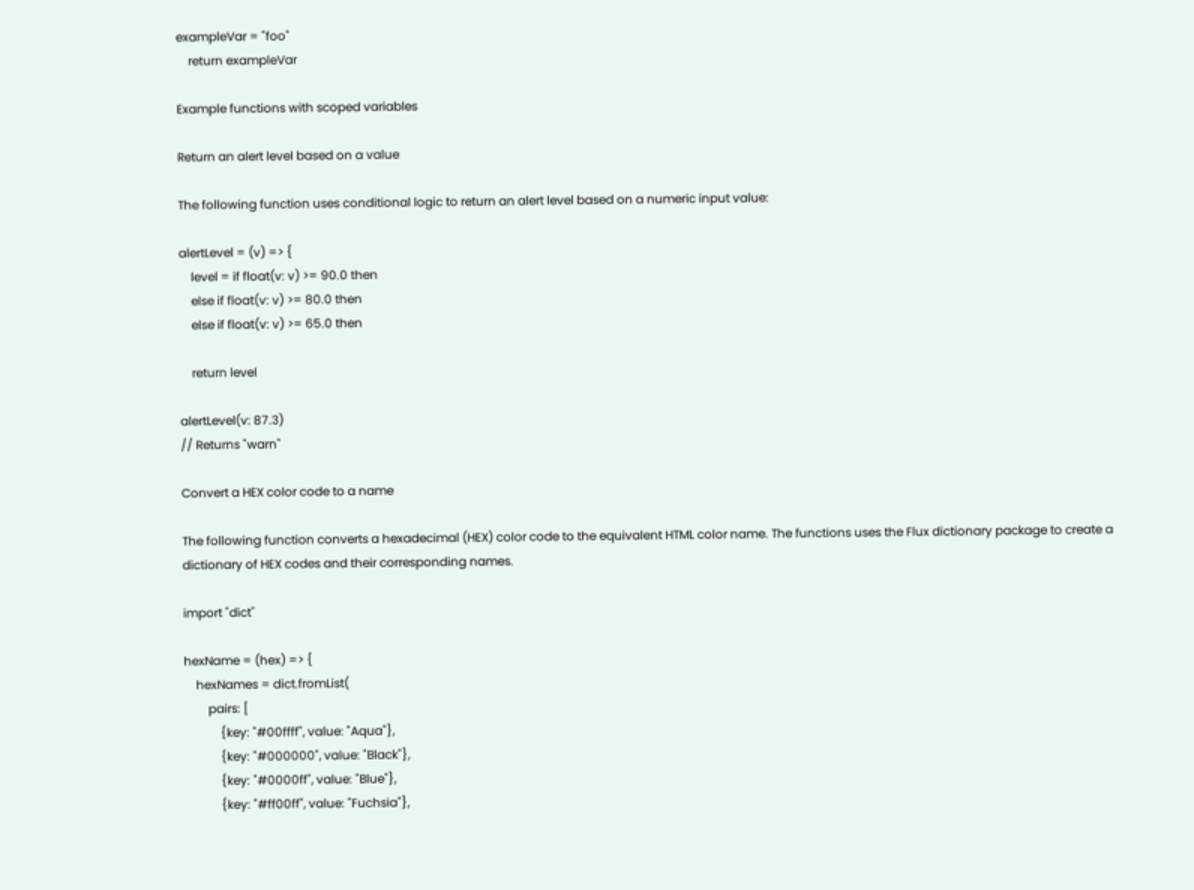exampleVar = "foo"
    return exampleVar

Example functions with scoped variables

Return an alert level based on a value

The following function uses conditional logic to return an alert level based on a numeric input value:

alertLevel = (v) => {
    level = if float(v: v) >= 90.0 then
    else if float(v: v) >= 80.0 then
    else if float(v: v) >= 65.0 then

    return level

alertLevel(v: 87.3)
// Returns "warn"

Convert a HEX color code to a name

The following function converts a hexadecimal (HEX) color code to the equivalent HTML color name. The functions uses the Flux dictionary package to create a dictionary of HEX codes and their corresponding names.

import "dict"

hexName = (hex) => {
    hexNames = dict.fromList(
        pairs: [
            {key: "#00ffff", value: "Aqua"},
            {key: "#000000", value: "Black"},
            {key: "#0000ff", value: "Blue"},
            {key: "#ff00ff", value: "Fuchsia"},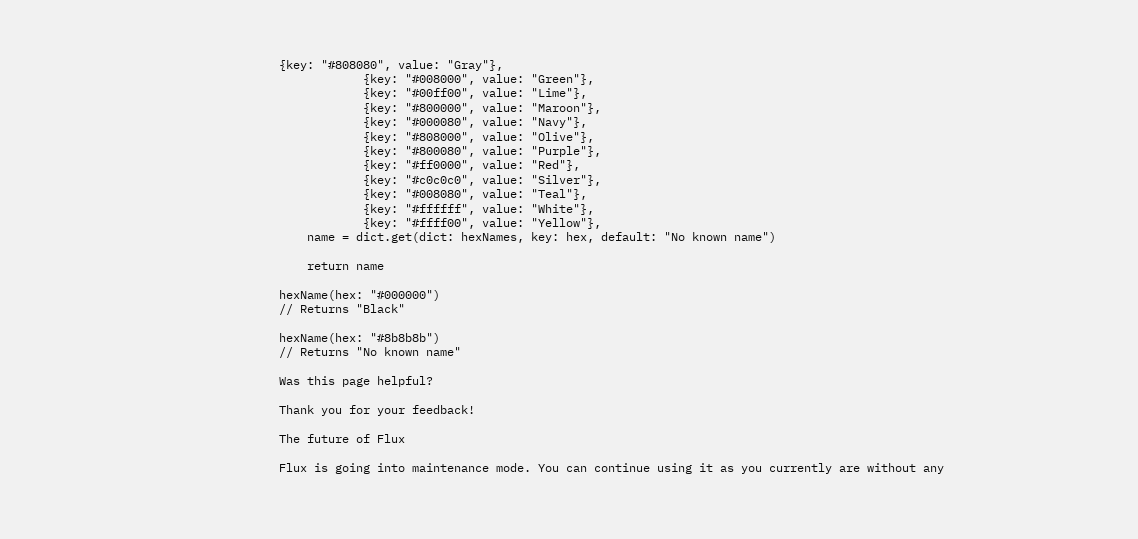{key: "#808080", value: "Gray"},
            {key: "#008000", value: "Green"},
            {key: "#00ff00", value: "Lime"},
            {key: "#800000", value: "Maroon"},
            {key: "#000080", value: "Navy"},
            {key: "#808000", value: "Olive"},
            {key: "#800080", value: "Purple"},
            {key: "#ff0000", value: "Red"},
            {key: "#c0c0c0", value: "Silver"},
            {key: "#008080", value: "Teal"},
            {key: "#ffffff", value: "White"},
            {key: "#ffff00", value: "Yellow"},
    name = dict.get(dict: hexNames, key: hex, default: "No known name")

    return name

hexName(hex: "#000000")
// Returns "Black"

hexName(hex: "#8b8b8b")
// Returns "No known name"

Was this page helpful?

Thank you for your feedback!

The future of Flux

Flux is going into maintenance mode. You can continue using it as you currently are without any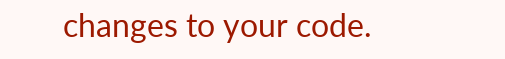changes to your code.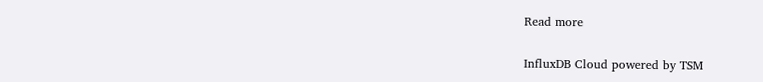Read more

InfluxDB Cloud powered by TSM